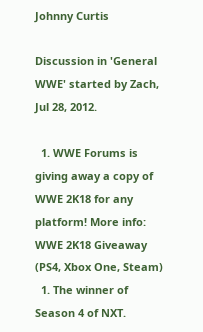Johnny Curtis

Discussion in 'General WWE' started by Zach, Jul 28, 2012.

  1. WWE Forums is giving away a copy of WWE 2K18 for any platform! More info: WWE 2K18 Giveaway (PS4, Xbox One, Steam)
  1. The winner of Season 4 of NXT.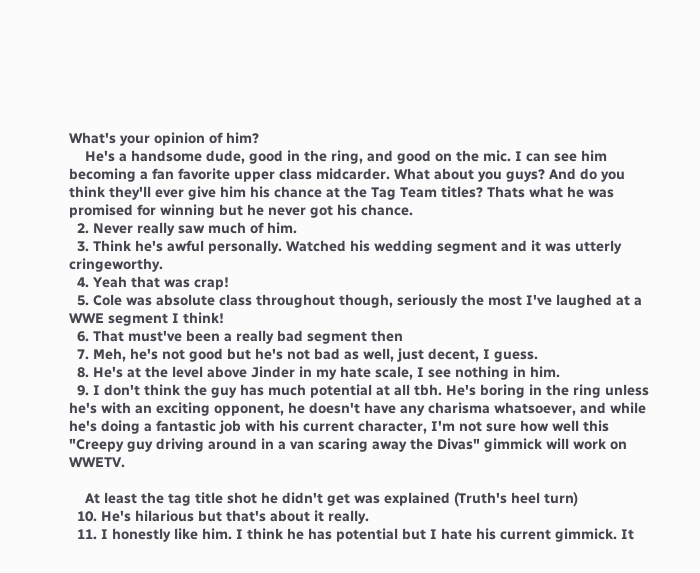What's your opinion of him?
    He's a handsome dude, good in the ring, and good on the mic. I can see him becoming a fan favorite upper class midcarder. What about you guys? And do you think they'll ever give him his chance at the Tag Team titles? Thats what he was promised for winning but he never got his chance.
  2. Never really saw much of him.
  3. Think he's awful personally. Watched his wedding segment and it was utterly cringeworthy.
  4. Yeah that was crap!
  5. Cole was absolute class throughout though, seriously the most I've laughed at a WWE segment I think!
  6. That must've been a really bad segment then
  7. Meh, he's not good but he's not bad as well, just decent, I guess.
  8. He's at the level above Jinder in my hate scale, I see nothing in him.
  9. I don't think the guy has much potential at all tbh. He's boring in the ring unless he's with an exciting opponent, he doesn't have any charisma whatsoever, and while he's doing a fantastic job with his current character, I'm not sure how well this "Creepy guy driving around in a van scaring away the Divas" gimmick will work on WWETV.

    At least the tag title shot he didn't get was explained (Truth's heel turn)
  10. He's hilarious but that's about it really.
  11. I honestly like him. I think he has potential but I hate his current gimmick. It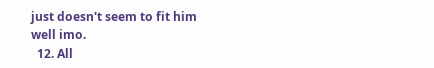just doesn't seem to fit him well imo.
  12. All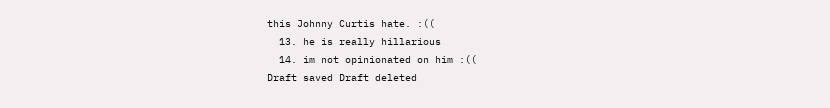this Johnny Curtis hate. :((
  13. he is really hillarious
  14. im not opinionated on him :((
Draft saved Draft deleted